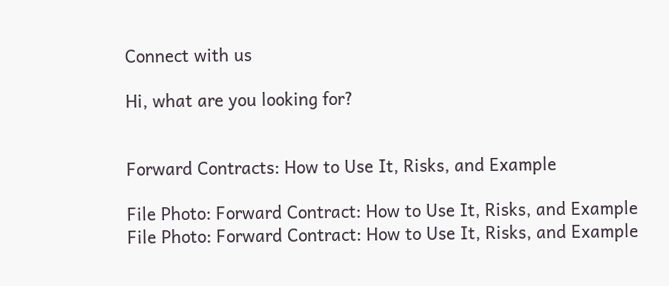Connect with us

Hi, what are you looking for?


Forward Contracts: How to Use It, Risks, and Example

File Photo: Forward Contract: How to Use It, Risks, and Example
File Photo: Forward Contract: How to Use It, Risks, and Example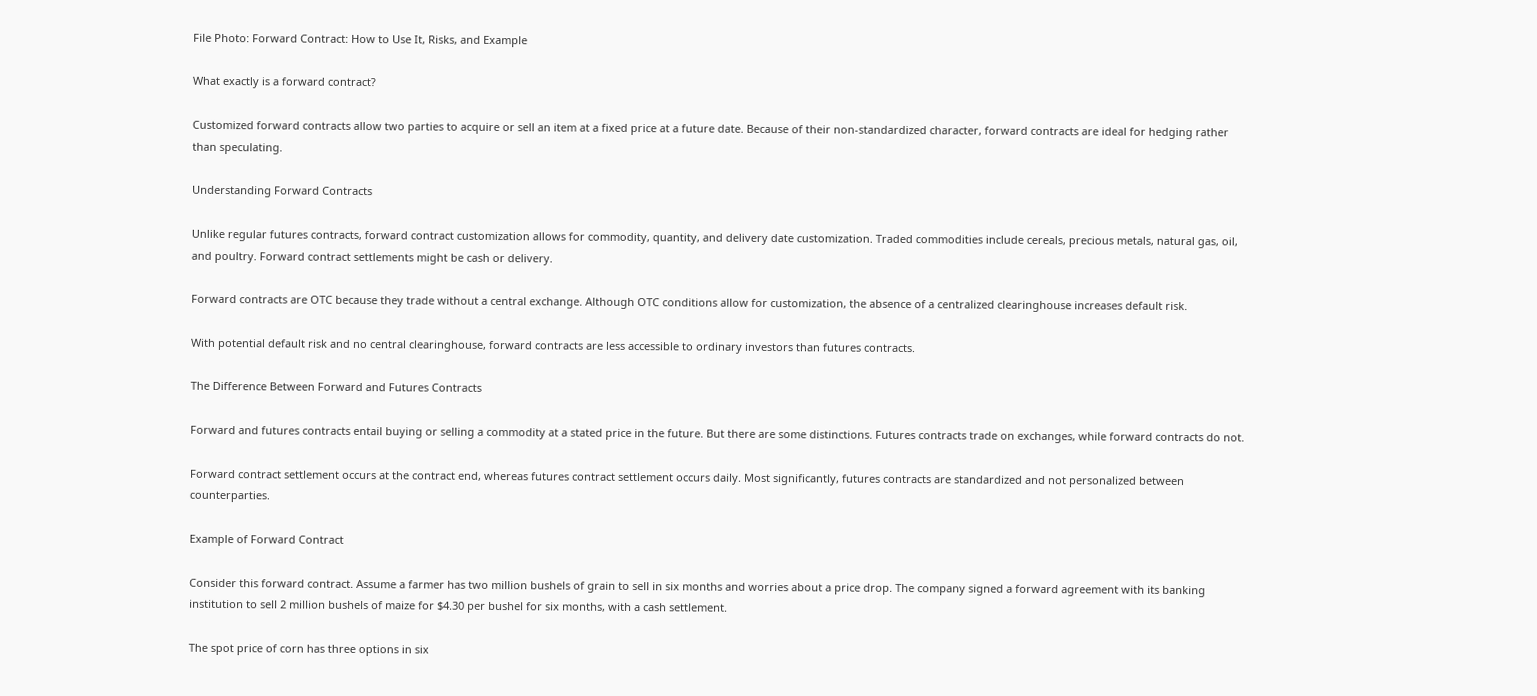File Photo: Forward Contract: How to Use It, Risks, and Example

What exactly is a forward contract?

Customized forward contracts allow two parties to acquire or sell an item at a fixed price at a future date. Because of their non-standardized character, forward contracts are ideal for hedging rather than speculating.

Understanding Forward Contracts

Unlike regular futures contracts, forward contract customization allows for commodity, quantity, and delivery date customization. Traded commodities include cereals, precious metals, natural gas, oil, and poultry. Forward contract settlements might be cash or delivery.

Forward contracts are OTC because they trade without a central exchange. Although OTC conditions allow for customization, the absence of a centralized clearinghouse increases default risk.

With potential default risk and no central clearinghouse, forward contracts are less accessible to ordinary investors than futures contracts.

The Difference Between Forward and Futures Contracts

Forward and futures contracts entail buying or selling a commodity at a stated price in the future. But there are some distinctions. Futures contracts trade on exchanges, while forward contracts do not.

Forward contract settlement occurs at the contract end, whereas futures contract settlement occurs daily. Most significantly, futures contracts are standardized and not personalized between counterparties.

Example of Forward Contract

Consider this forward contract. Assume a farmer has two million bushels of grain to sell in six months and worries about a price drop. The company signed a forward agreement with its banking institution to sell 2 million bushels of maize for $4.30 per bushel for six months, with a cash settlement.

The spot price of corn has three options in six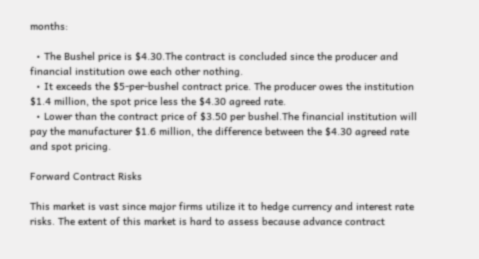months:

  • The Bushel price is $4.30.The contract is concluded since the producer and financial institution owe each other nothing.
  • It exceeds the $5-per-bushel contract price. The producer owes the institution $1.4 million, the spot price less the $4.30 agreed rate.
  • Lower than the contract price of $3.50 per bushel.The financial institution will pay the manufacturer $1.6 million, the difference between the $4.30 agreed rate and spot pricing.

Forward Contract Risks

This market is vast since major firms utilize it to hedge currency and interest rate risks. The extent of this market is hard to assess because advance contract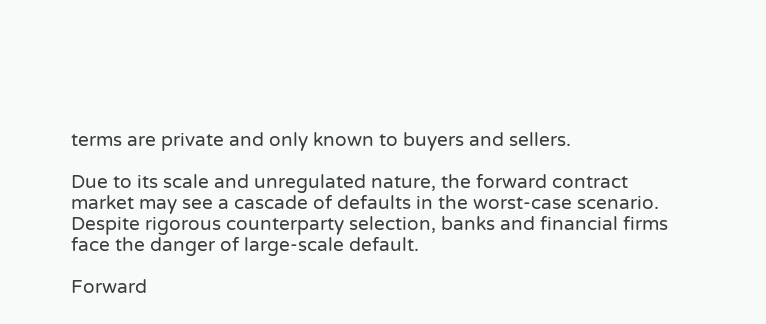terms are private and only known to buyers and sellers.

Due to its scale and unregulated nature, the forward contract market may see a cascade of defaults in the worst-case scenario. Despite rigorous counterparty selection, banks and financial firms face the danger of large-scale default.

Forward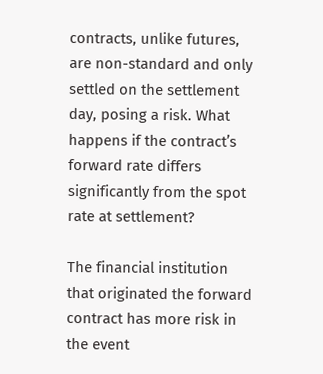contracts, unlike futures, are non-standard and only settled on the settlement day, posing a risk. What happens if the contract’s forward rate differs significantly from the spot rate at settlement?

The financial institution that originated the forward contract has more risk in the event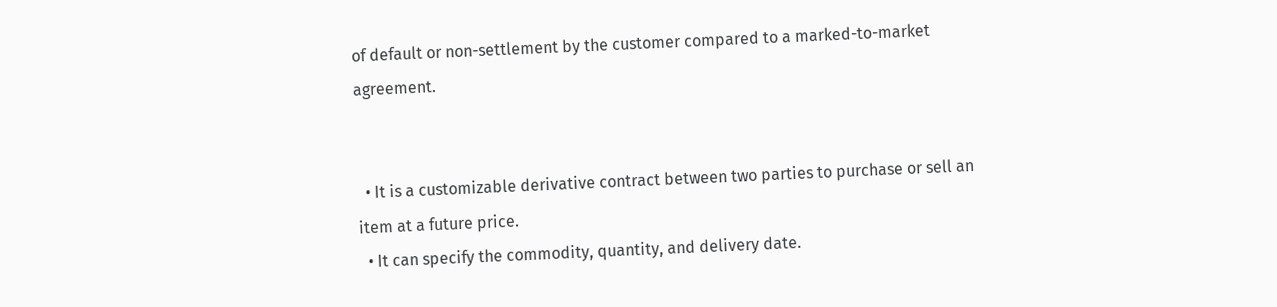of default or non-settlement by the customer compared to a marked-to-market agreement.


  • It is a customizable derivative contract between two parties to purchase or sell an item at a future price.
  • It can specify the commodity, quantity, and delivery date.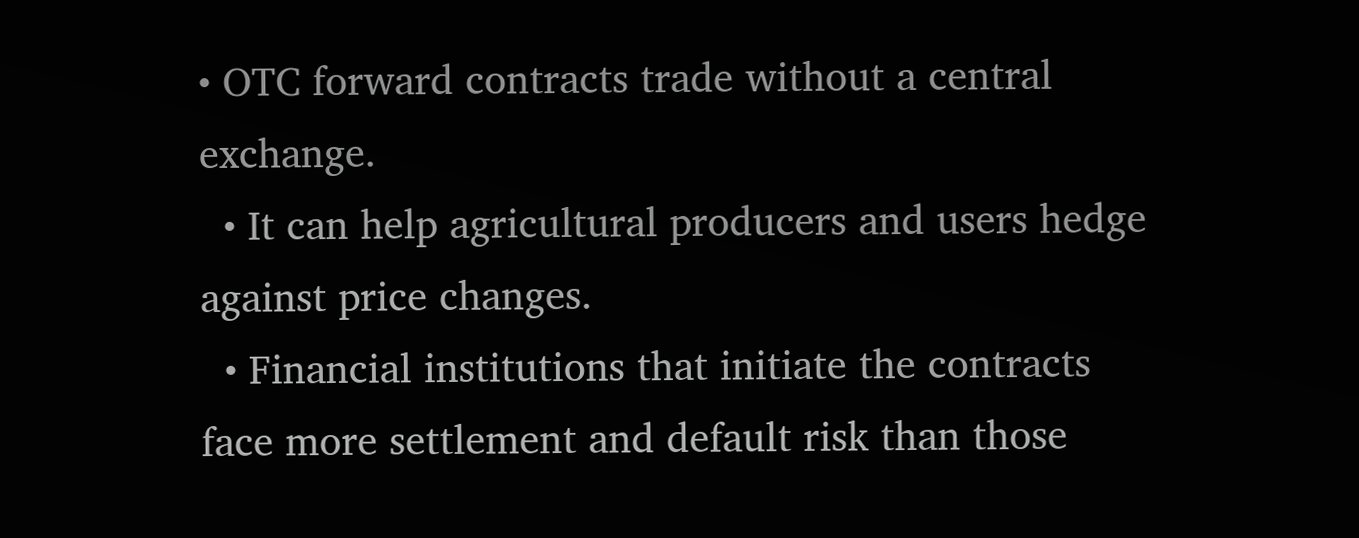• OTC forward contracts trade without a central exchange.
  • It can help agricultural producers and users hedge against price changes.
  • Financial institutions that initiate the contracts face more settlement and default risk than those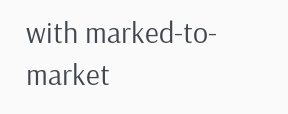with marked-to-market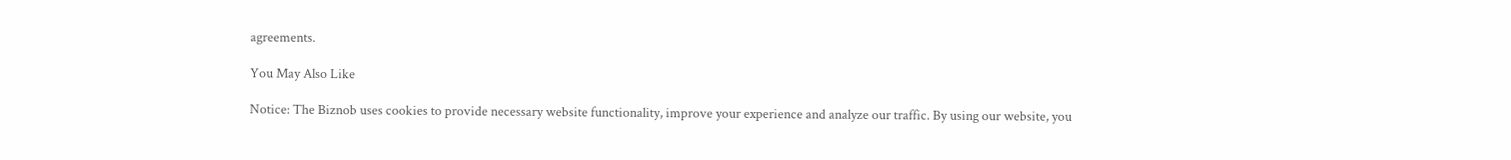agreements.

You May Also Like

Notice: The Biznob uses cookies to provide necessary website functionality, improve your experience and analyze our traffic. By using our website, you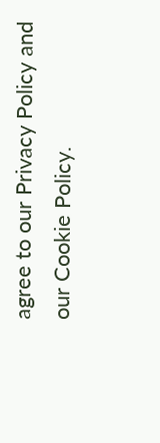agree to our Privacy Policy and our Cookie Policy.